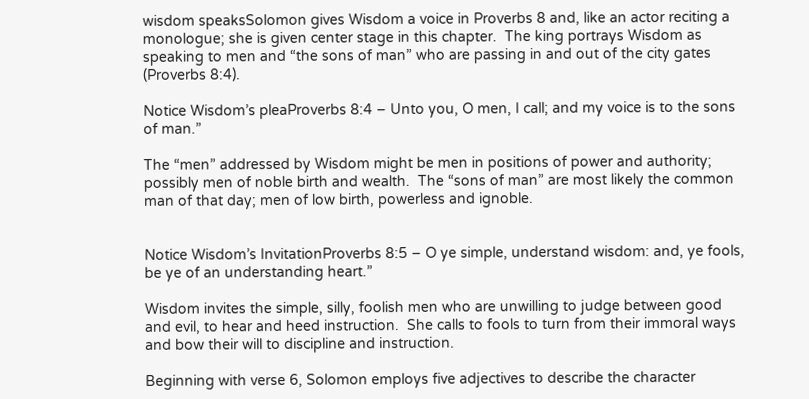wisdom speaksSolomon gives Wisdom a voice in Proverbs 8 and, like an actor reciting a monologue; she is given center stage in this chapter.  The king portrays Wisdom as speaking to men and “the sons of man” who are passing in and out of the city gates (Proverbs 8:4).

Notice Wisdom’s pleaProverbs 8:4 – Unto you, O men, I call; and my voice is to the sons of man.”

The “men” addressed by Wisdom might be men in positions of power and authority; possibly men of noble birth and wealth.  The “sons of man” are most likely the common man of that day; men of low birth, powerless and ignoble.


Notice Wisdom’s InvitationProverbs 8:5 – O ye simple, understand wisdom: and, ye fools, be ye of an understanding heart.”

Wisdom invites the simple, silly, foolish men who are unwilling to judge between good and evil, to hear and heed instruction.  She calls to fools to turn from their immoral ways and bow their will to discipline and instruction.

Beginning with verse 6, Solomon employs five adjectives to describe the character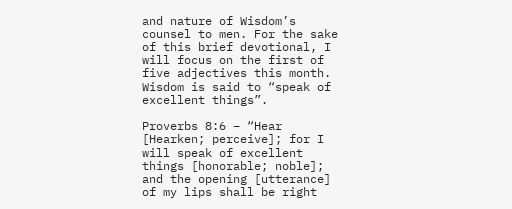and nature of Wisdom’s counsel to men. For the sake of this brief devotional, I will focus on the first of five adjectives this month.  Wisdom is said to “speak of excellent things”.

Proverbs 8:6 – “Hear [Hearken; perceive]; for I will speak of excellent things [honorable; noble]; and the opening [utterance] of my lips shall be right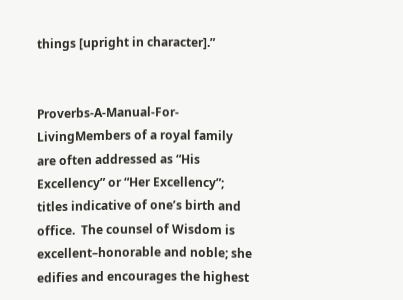things [upright in character].”


Proverbs-A-Manual-For-LivingMembers of a royal family are often addressed as “His Excellency” or “Her Excellency”; titles indicative of one’s birth and office.  The counsel of Wisdom is excellent–honorable and noble; she edifies and encourages the highest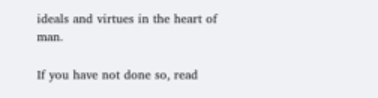ideals and virtues in the heart of man.

If you have not done so, read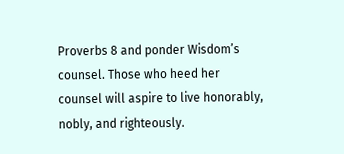Proverbs 8 and ponder Wisdom’s counsel. Those who heed her counsel will aspire to live honorably, nobly, and righteously.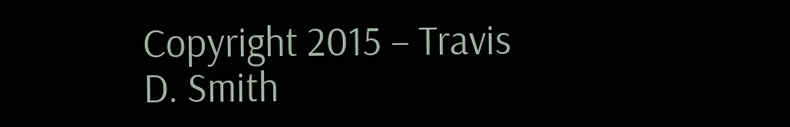Copyright 2015 – Travis D. Smith